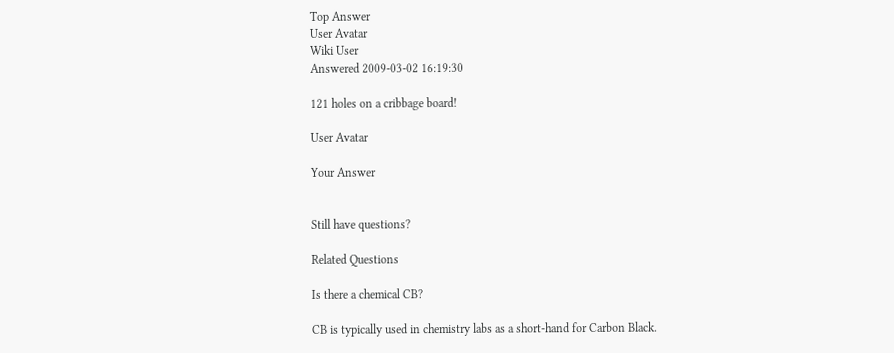Top Answer
User Avatar
Wiki User
Answered 2009-03-02 16:19:30

121 holes on a cribbage board!

User Avatar

Your Answer


Still have questions?

Related Questions

Is there a chemical CB?

CB is typically used in chemistry labs as a short-hand for Carbon Black.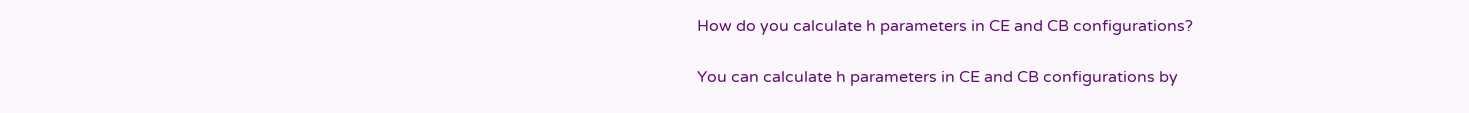How do you calculate h parameters in CE and CB configurations?

You can calculate h parameters in CE and CB configurations by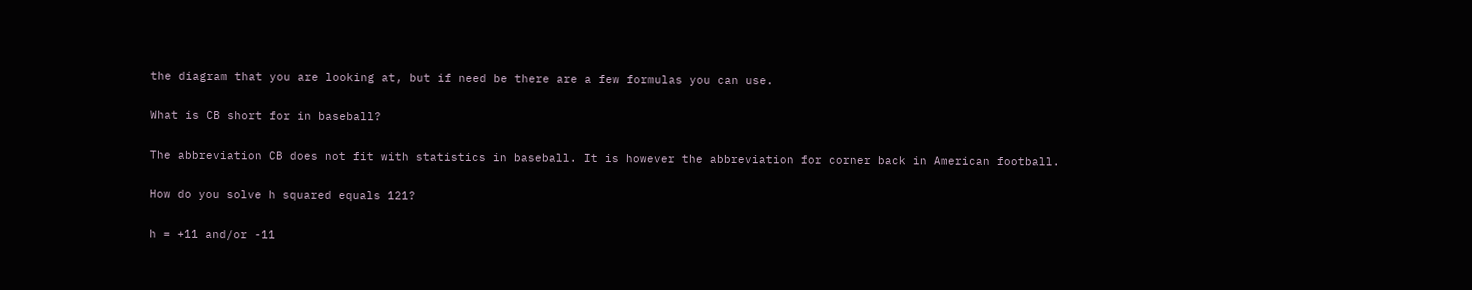the diagram that you are looking at, but if need be there are a few formulas you can use.

What is CB short for in baseball?

The abbreviation CB does not fit with statistics in baseball. It is however the abbreviation for corner back in American football.

How do you solve h squared equals 121?

h = +11 and/or -11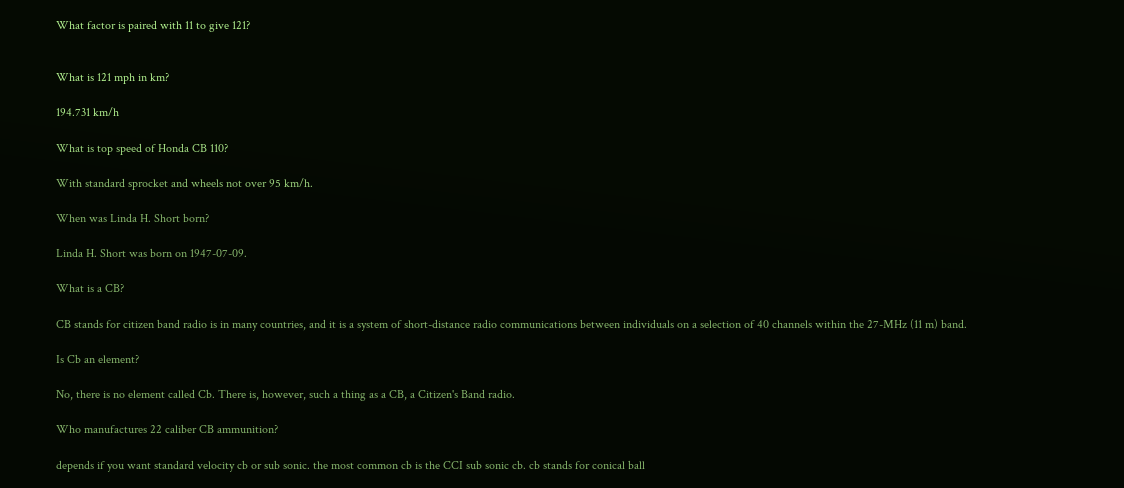What factor is paired with 11 to give 121?


What is 121 mph in km?

194.731 km/h

What is top speed of Honda CB 110?

With standard sprocket and wheels not over 95 km/h.

When was Linda H. Short born?

Linda H. Short was born on 1947-07-09.

What is a CB?

CB stands for citizen band radio is in many countries, and it is a system of short-distance radio communications between individuals on a selection of 40 channels within the 27-MHz (11 m) band.

Is Cb an element?

No, there is no element called Cb. There is, however, such a thing as a CB, a Citizen's Band radio.

Who manufactures 22 caliber CB ammunition?

depends if you want standard velocity cb or sub sonic. the most common cb is the CCI sub sonic cb. cb stands for conical ball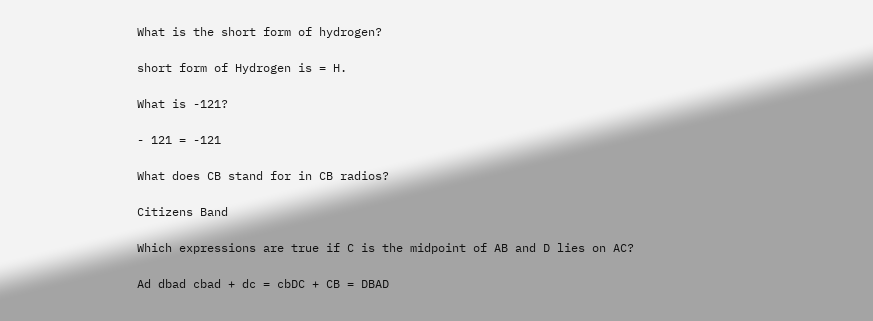What is the short form of hydrogen?

short form of Hydrogen is = H.

What is -121?

- 121 = -121

What does CB stand for in CB radios?

Citizens Band

Which expressions are true if C is the midpoint of AB and D lies on AC?

Ad dbad cbad + dc = cbDC + CB = DBAD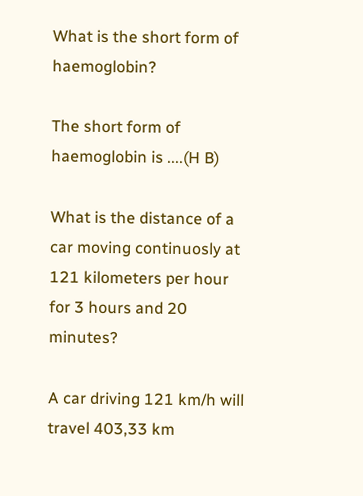What is the short form of haemoglobin?

The short form of haemoglobin is ....(H B)

What is the distance of a car moving continuosly at 121 kilometers per hour for 3 hours and 20 minutes?

A car driving 121 km/h will travel 403,33 km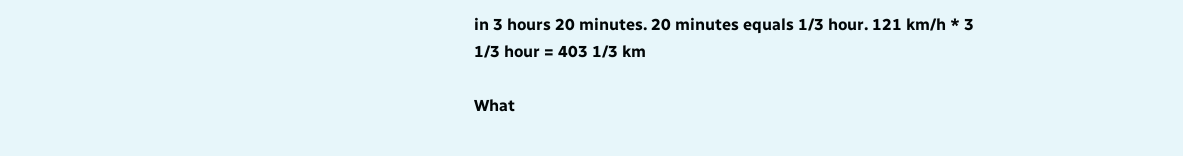in 3 hours 20 minutes. 20 minutes equals 1/3 hour. 121 km/h * 3 1/3 hour = 403 1/3 km

What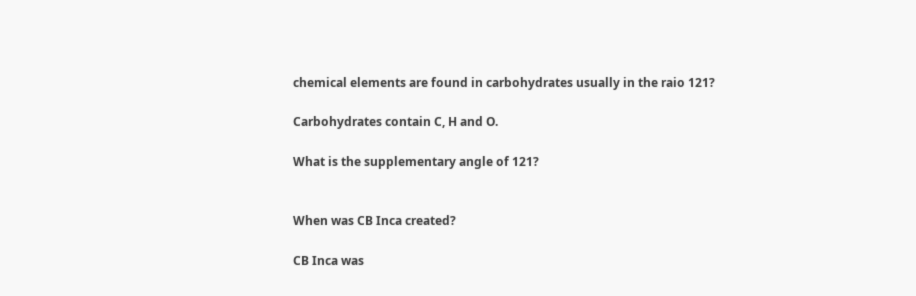chemical elements are found in carbohydrates usually in the raio 121?

Carbohydrates contain C, H and O.

What is the supplementary angle of 121?


When was CB Inca created?

CB Inca was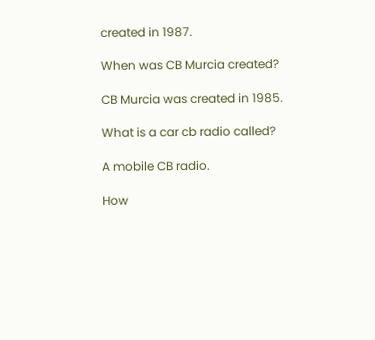created in 1987.

When was CB Murcia created?

CB Murcia was created in 1985.

What is a car cb radio called?

A mobile CB radio.

How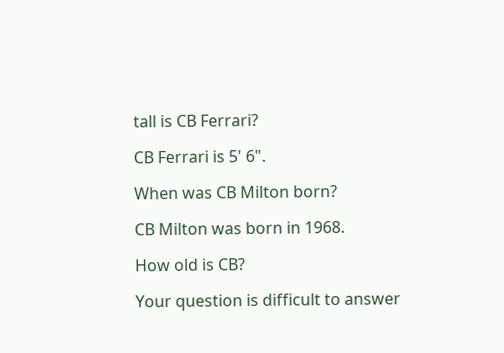tall is CB Ferrari?

CB Ferrari is 5' 6".

When was CB Milton born?

CB Milton was born in 1968.

How old is CB?

Your question is difficult to answer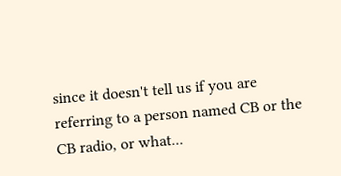since it doesn't tell us if you are referring to a person named CB or the CB radio, or what...